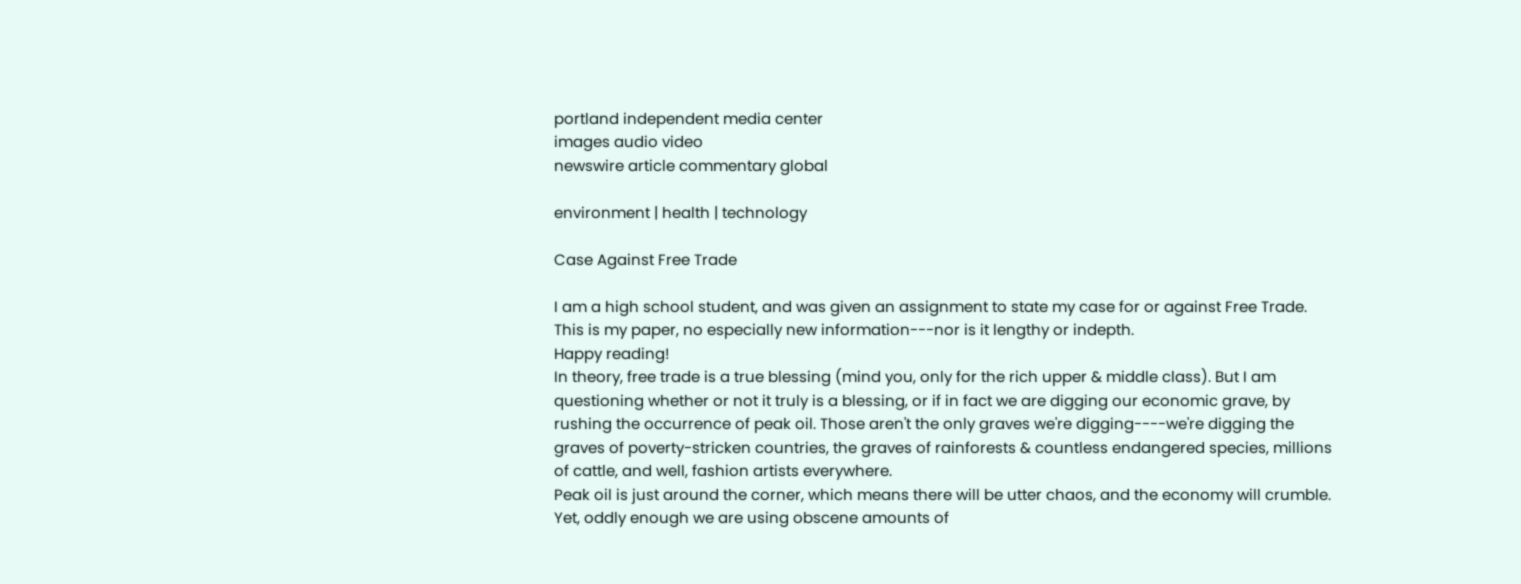portland independent media center
images audio video
newswire article commentary global

environment | health | technology

Case Against Free Trade

I am a high school student, and was given an assignment to state my case for or against Free Trade. This is my paper, no especially new information---nor is it lengthy or indepth.
Happy reading!
In theory, free trade is a true blessing (mind you, only for the rich upper & middle class). But I am questioning whether or not it truly is a blessing, or if in fact we are digging our economic grave, by rushing the occurrence of peak oil. Those aren't the only graves we're digging----we're digging the graves of poverty-stricken countries, the graves of rainforests & countless endangered species, millions of cattle, and well, fashion artists everywhere.
Peak oil is just around the corner, which means there will be utter chaos, and the economy will crumble. Yet, oddly enough we are using obscene amounts of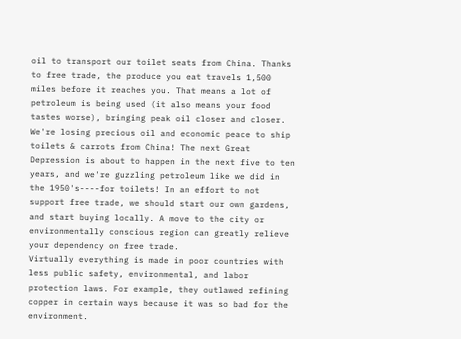oil to transport our toilet seats from China. Thanks to free trade, the produce you eat travels 1,500 miles before it reaches you. That means a lot of petroleum is being used (it also means your food tastes worse), bringing peak oil closer and closer. We're losing precious oil and economic peace to ship toilets & carrots from China! The next Great Depression is about to happen in the next five to ten years, and we're guzzling petroleum like we did in the 1950's----for toilets! In an effort to not support free trade, we should start our own gardens, and start buying locally. A move to the city or environmentally conscious region can greatly relieve your dependency on free trade.
Virtually everything is made in poor countries with less public safety, environmental, and labor protection laws. For example, they outlawed refining copper in certain ways because it was so bad for the environment.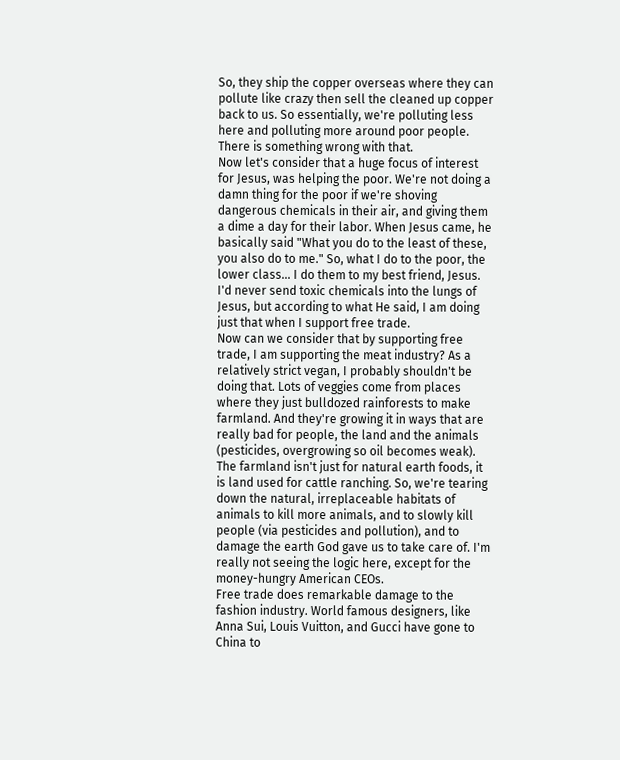So, they ship the copper overseas where they can pollute like crazy then sell the cleaned up copper back to us. So essentially, we're polluting less here and polluting more around poor people. There is something wrong with that.
Now let's consider that a huge focus of interest for Jesus, was helping the poor. We're not doing a damn thing for the poor if we're shoving dangerous chemicals in their air, and giving them a dime a day for their labor. When Jesus came, he basically said "What you do to the least of these, you also do to me." So, what I do to the poor, the lower class... I do them to my best friend, Jesus. I'd never send toxic chemicals into the lungs of Jesus, but according to what He said, I am doing just that when I support free trade.
Now can we consider that by supporting free trade, I am supporting the meat industry? As a relatively strict vegan, I probably shouldn't be doing that. Lots of veggies come from places where they just bulldozed rainforests to make farmland. And they're growing it in ways that are really bad for people, the land and the animals (pesticides, overgrowing so oil becomes weak). The farmland isn't just for natural earth foods, it is land used for cattle ranching. So, we're tearing down the natural, irreplaceable habitats of animals to kill more animals, and to slowly kill people (via pesticides and pollution), and to damage the earth God gave us to take care of. I'm really not seeing the logic here, except for the money-hungry American CEOs.
Free trade does remarkable damage to the fashion industry. World famous designers, like Anna Sui, Louis Vuitton, and Gucci have gone to China to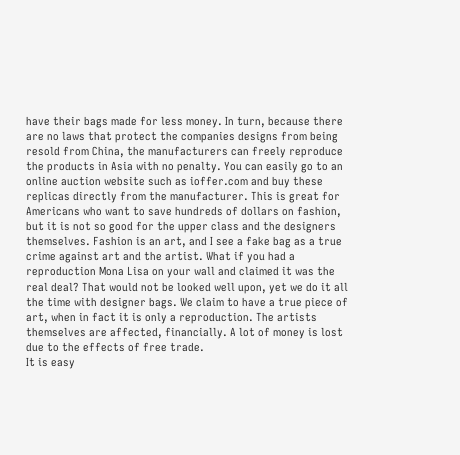have their bags made for less money. In turn, because there are no laws that protect the companies designs from being resold from China, the manufacturers can freely reproduce the products in Asia with no penalty. You can easily go to an online auction website such as ioffer.com and buy these replicas directly from the manufacturer. This is great for Americans who want to save hundreds of dollars on fashion, but it is not so good for the upper class and the designers themselves. Fashion is an art, and I see a fake bag as a true crime against art and the artist. What if you had a reproduction Mona Lisa on your wall and claimed it was the real deal? That would not be looked well upon, yet we do it all the time with designer bags. We claim to have a true piece of art, when in fact it is only a reproduction. The artists themselves are affected, financially. A lot of money is lost due to the effects of free trade.
It is easy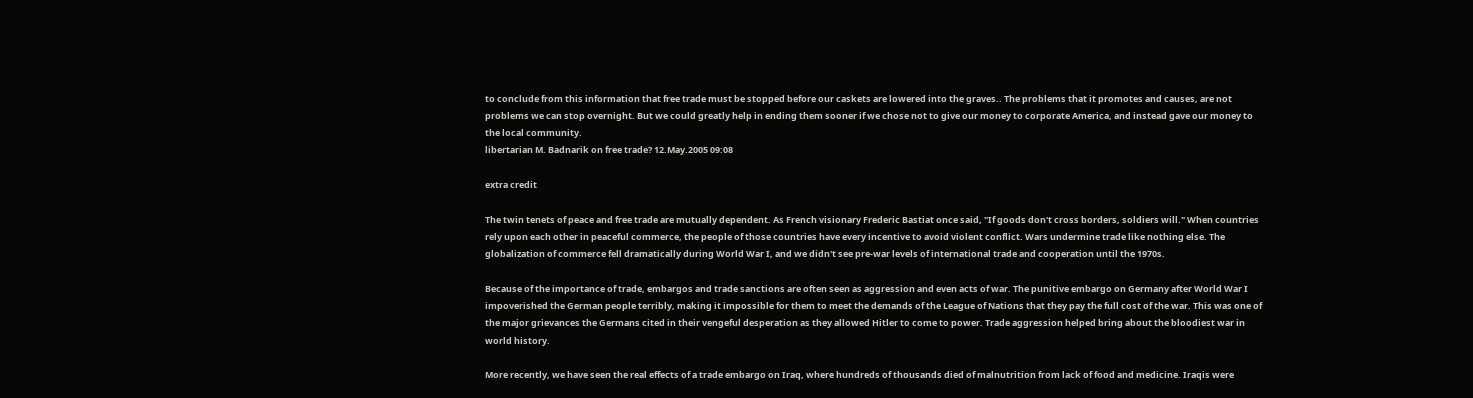to conclude from this information that free trade must be stopped before our caskets are lowered into the graves.. The problems that it promotes and causes, are not problems we can stop overnight. But we could greatly help in ending them sooner if we chose not to give our money to corporate America, and instead gave our money to the local community.
libertarian M. Badnarik on free trade? 12.May.2005 09:08

extra credit

The twin tenets of peace and free trade are mutually dependent. As French visionary Frederic Bastiat once said, "If goods don't cross borders, soldiers will." When countries rely upon each other in peaceful commerce, the people of those countries have every incentive to avoid violent conflict. Wars undermine trade like nothing else. The globalization of commerce fell dramatically during World War I, and we didn't see pre-war levels of international trade and cooperation until the 1970s.

Because of the importance of trade, embargos and trade sanctions are often seen as aggression and even acts of war. The punitive embargo on Germany after World War I impoverished the German people terribly, making it impossible for them to meet the demands of the League of Nations that they pay the full cost of the war. This was one of the major grievances the Germans cited in their vengeful desperation as they allowed Hitler to come to power. Trade aggression helped bring about the bloodiest war in world history.

More recently, we have seen the real effects of a trade embargo on Iraq, where hundreds of thousands died of malnutrition from lack of food and medicine. Iraqis were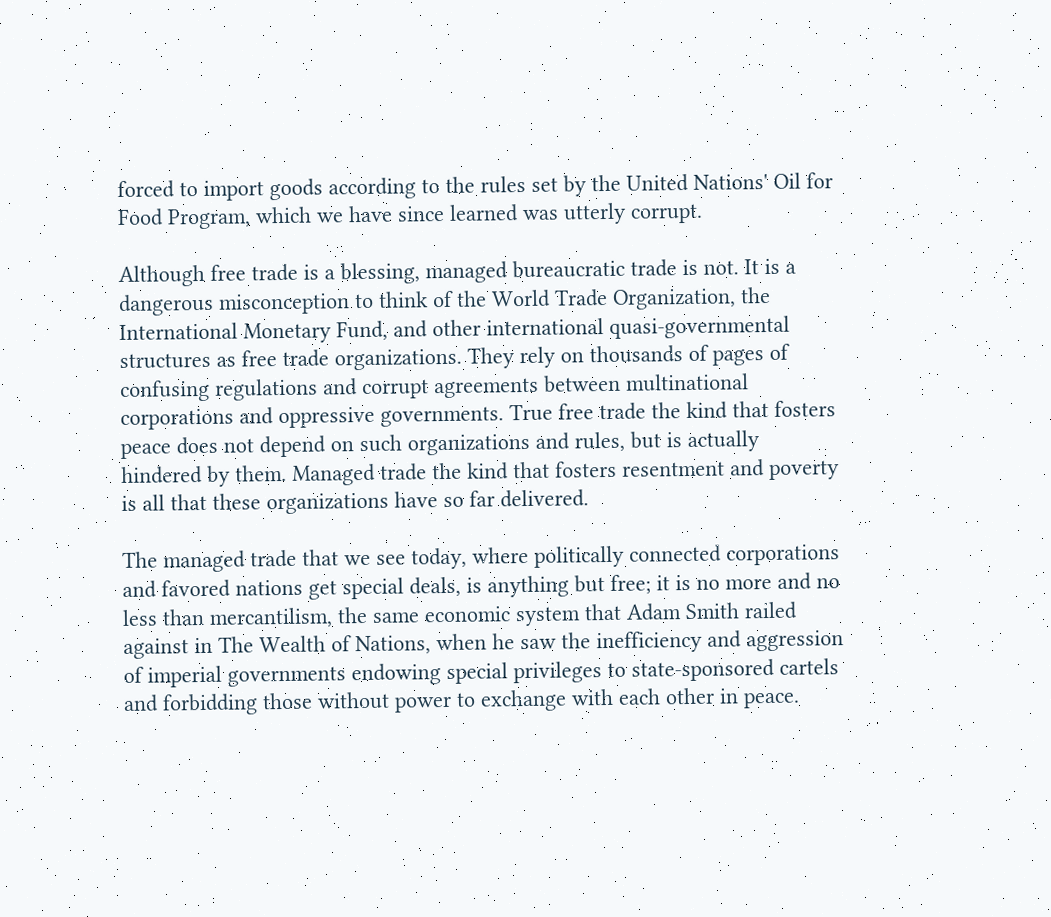forced to import goods according to the rules set by the United Nations' Oil for Food Program, which we have since learned was utterly corrupt.

Although free trade is a blessing, managed bureaucratic trade is not. It is a dangerous misconception to think of the World Trade Organization, the International Monetary Fund, and other international quasi-governmental structures as free trade organizations. They rely on thousands of pages of confusing regulations and corrupt agreements between multinational corporations and oppressive governments. True free trade the kind that fosters peace does not depend on such organizations and rules, but is actually hindered by them. Managed trade the kind that fosters resentment and poverty is all that these organizations have so far delivered.

The managed trade that we see today, where politically connected corporations and favored nations get special deals, is anything but free; it is no more and no less than mercantilism, the same economic system that Adam Smith railed against in The Wealth of Nations, when he saw the inefficiency and aggression of imperial governments endowing special privileges to state-sponsored cartels and forbidding those without power to exchange with each other in peace.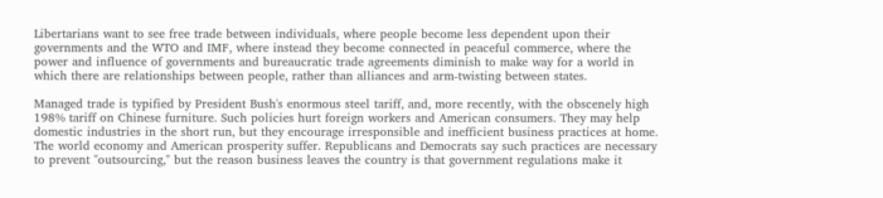Libertarians want to see free trade between individuals, where people become less dependent upon their governments and the WTO and IMF, where instead they become connected in peaceful commerce, where the power and influence of governments and bureaucratic trade agreements diminish to make way for a world in which there are relationships between people, rather than alliances and arm-twisting between states.

Managed trade is typified by President Bush's enormous steel tariff, and, more recently, with the obscenely high 198% tariff on Chinese furniture. Such policies hurt foreign workers and American consumers. They may help domestic industries in the short run, but they encourage irresponsible and inefficient business practices at home. The world economy and American prosperity suffer. Republicans and Democrats say such practices are necessary to prevent "outsourcing," but the reason business leaves the country is that government regulations make it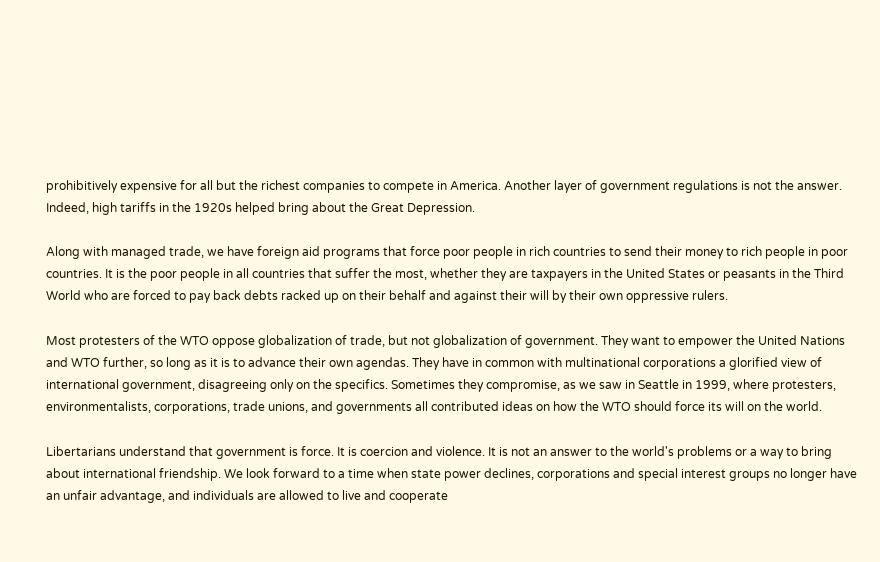prohibitively expensive for all but the richest companies to compete in America. Another layer of government regulations is not the answer. Indeed, high tariffs in the 1920s helped bring about the Great Depression.

Along with managed trade, we have foreign aid programs that force poor people in rich countries to send their money to rich people in poor countries. It is the poor people in all countries that suffer the most, whether they are taxpayers in the United States or peasants in the Third World who are forced to pay back debts racked up on their behalf and against their will by their own oppressive rulers.

Most protesters of the WTO oppose globalization of trade, but not globalization of government. They want to empower the United Nations and WTO further, so long as it is to advance their own agendas. They have in common with multinational corporations a glorified view of international government, disagreeing only on the specifics. Sometimes they compromise, as we saw in Seattle in 1999, where protesters, environmentalists, corporations, trade unions, and governments all contributed ideas on how the WTO should force its will on the world.

Libertarians understand that government is force. It is coercion and violence. It is not an answer to the world's problems or a way to bring about international friendship. We look forward to a time when state power declines, corporations and special interest groups no longer have an unfair advantage, and individuals are allowed to live and cooperate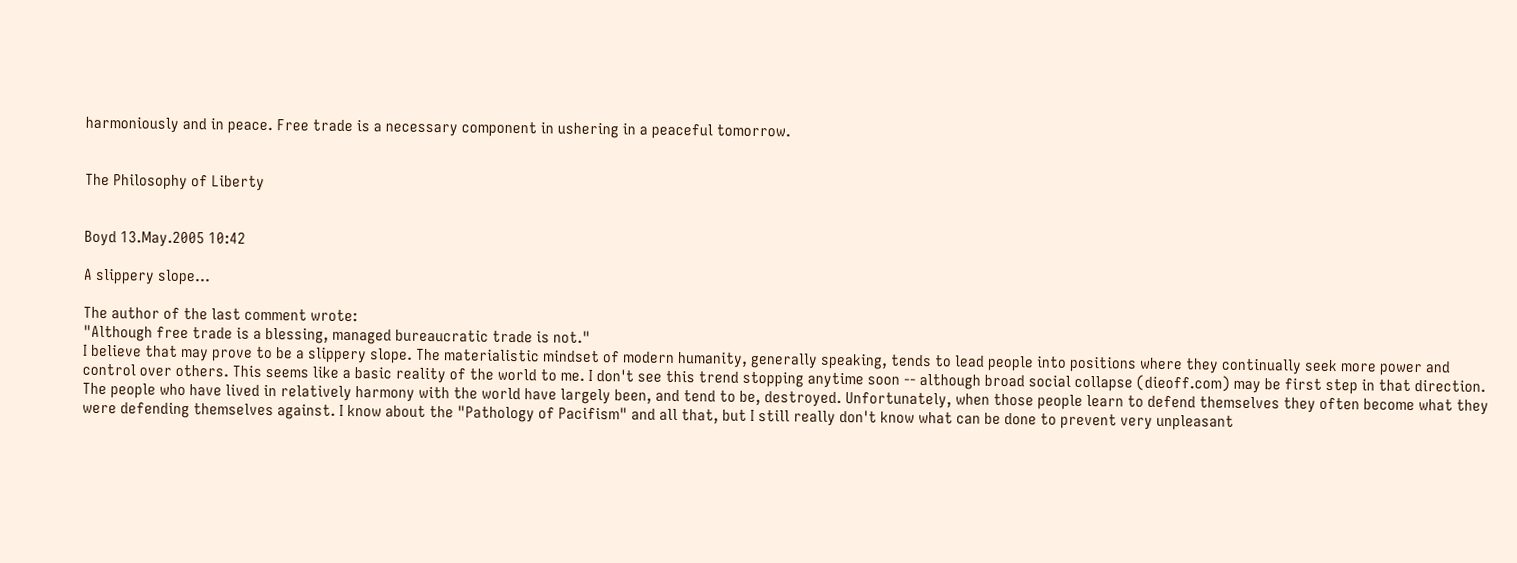harmoniously and in peace. Free trade is a necessary component in ushering in a peaceful tomorrow.


The Philosophy of Liberty


Boyd 13.May.2005 10:42

A slippery slope...

The author of the last comment wrote:
"Although free trade is a blessing, managed bureaucratic trade is not."
I believe that may prove to be a slippery slope. The materialistic mindset of modern humanity, generally speaking, tends to lead people into positions where they continually seek more power and control over others. This seems like a basic reality of the world to me. I don't see this trend stopping anytime soon -- although broad social collapse (dieoff.com) may be first step in that direction. The people who have lived in relatively harmony with the world have largely been, and tend to be, destroyed. Unfortunately, when those people learn to defend themselves they often become what they were defending themselves against. I know about the "Pathology of Pacifism" and all that, but I still really don't know what can be done to prevent very unpleasant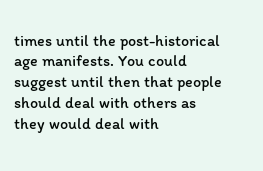times until the post-historical age manifests. You could suggest until then that people should deal with others as they would deal with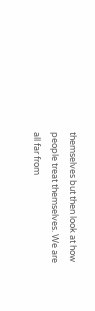themselves but then look at how people treat themselves. We are all far from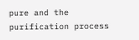pure and the purification process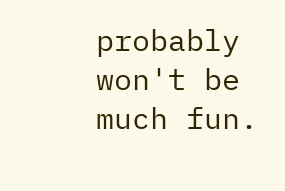probably won't be much fun.